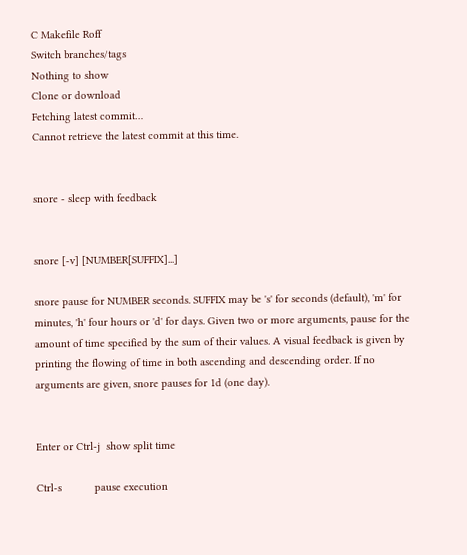C Makefile Roff
Switch branches/tags
Nothing to show
Clone or download
Fetching latest commit…
Cannot retrieve the latest commit at this time.


snore - sleep with feedback


snore [-v] [NUMBER[SUFFIX]...]

snore pause for NUMBER seconds. SUFFIX may be 's' for seconds (default), 'm' for minutes, 'h' four hours or 'd' for days. Given two or more arguments, pause for the amount of time specified by the sum of their values. A visual feedback is given by printing the flowing of time in both ascending and descending order. If no arguments are given, snore pauses for 1d (one day).


Enter or Ctrl-j  show split time

Ctrl-s           pause execution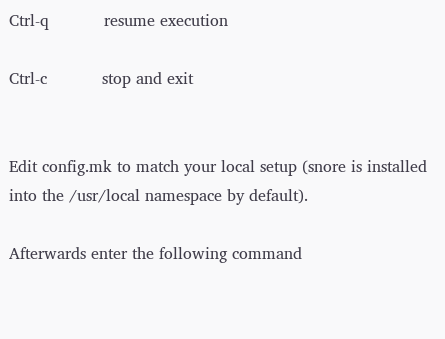Ctrl-q           resume execution

Ctrl-c           stop and exit


Edit config.mk to match your local setup (snore is installed into the /usr/local namespace by default).

Afterwards enter the following command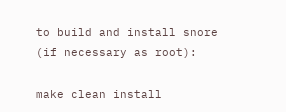to build and install snore (if necessary as root):

make clean install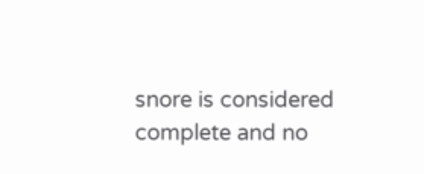snore is considered complete and no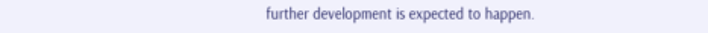further development is expected to happen.